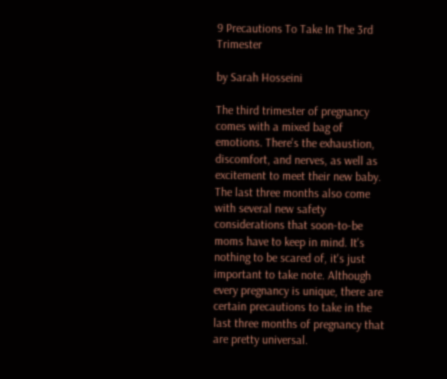9 Precautions To Take In The 3rd Trimester

by Sarah Hosseini

The third trimester of pregnancy comes with a mixed bag of emotions. There's the exhaustion, discomfort, and nerves, as well as excitement to meet their new baby. The last three months also come with several new safety considerations that soon-to-be moms have to keep in mind. It's nothing to be scared of, it's just important to take note. Although every pregnancy is unique, there are certain precautions to take in the last three months of pregnancy that are pretty universal.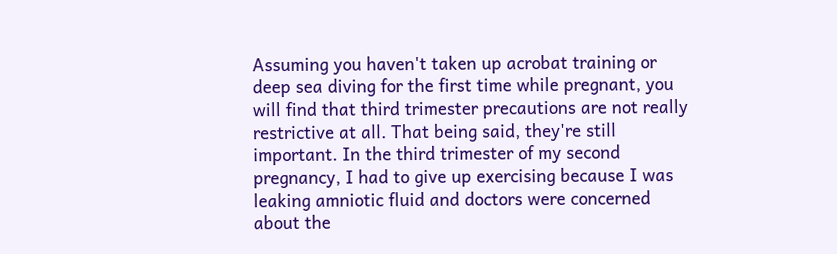Assuming you haven't taken up acrobat training or deep sea diving for the first time while pregnant, you will find that third trimester precautions are not really restrictive at all. That being said, they're still important. In the third trimester of my second pregnancy, I had to give up exercising because I was leaking amniotic fluid and doctors were concerned about the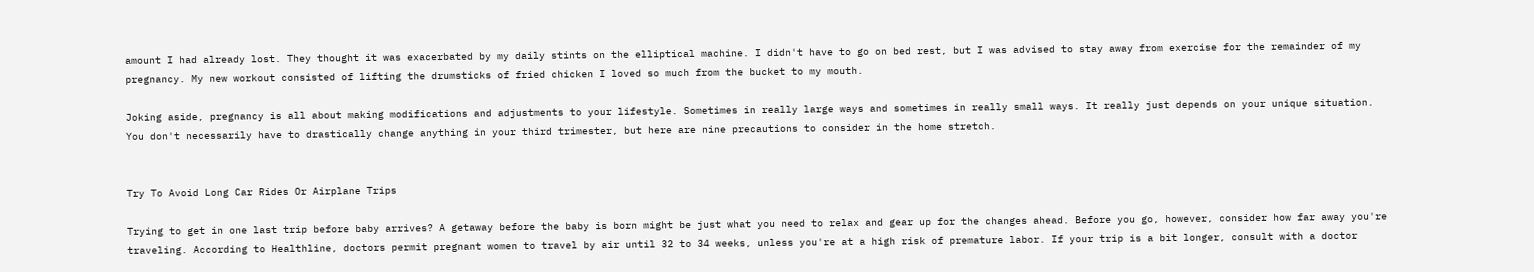amount I had already lost. They thought it was exacerbated by my daily stints on the elliptical machine. I didn't have to go on bed rest, but I was advised to stay away from exercise for the remainder of my pregnancy. My new workout consisted of lifting the drumsticks of fried chicken I loved so much from the bucket to my mouth.

Joking aside, pregnancy is all about making modifications and adjustments to your lifestyle. Sometimes in really large ways and sometimes in really small ways. It really just depends on your unique situation. You don't necessarily have to drastically change anything in your third trimester, but here are nine precautions to consider in the home stretch.


Try To Avoid Long Car Rides Or Airplane Trips

Trying to get in one last trip before baby arrives? A getaway before the baby is born might be just what you need to relax and gear up for the changes ahead. Before you go, however, consider how far away you're traveling. According to Healthline, doctors permit pregnant women to travel by air until 32 to 34 weeks, unless you're at a high risk of premature labor. If your trip is a bit longer, consult with a doctor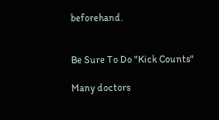beforehand.


Be Sure To Do "Kick Counts"

Many doctors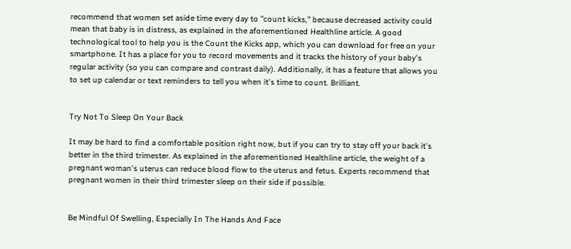recommend that women set aside time every day to "count kicks," because decreased activity could mean that baby is in distress, as explained in the aforementioned Healthline article. A good technological tool to help you is the Count the Kicks app, which you can download for free on your smartphone. It has a place for you to record movements and it tracks the history of your baby's regular activity (so you can compare and contrast daily). Additionally, it has a feature that allows you to set up calendar or text reminders to tell you when it's time to count. Brilliant.


Try Not To Sleep On Your Back

It may be hard to find a comfortable position right now, but if you can try to stay off your back it's better in the third trimester. As explained in the aforementioned Healthline article, the weight of a pregnant woman's uterus can reduce blood flow to the uterus and fetus. Experts recommend that pregnant women in their third trimester sleep on their side if possible.


Be Mindful Of Swelling, Especially In The Hands And Face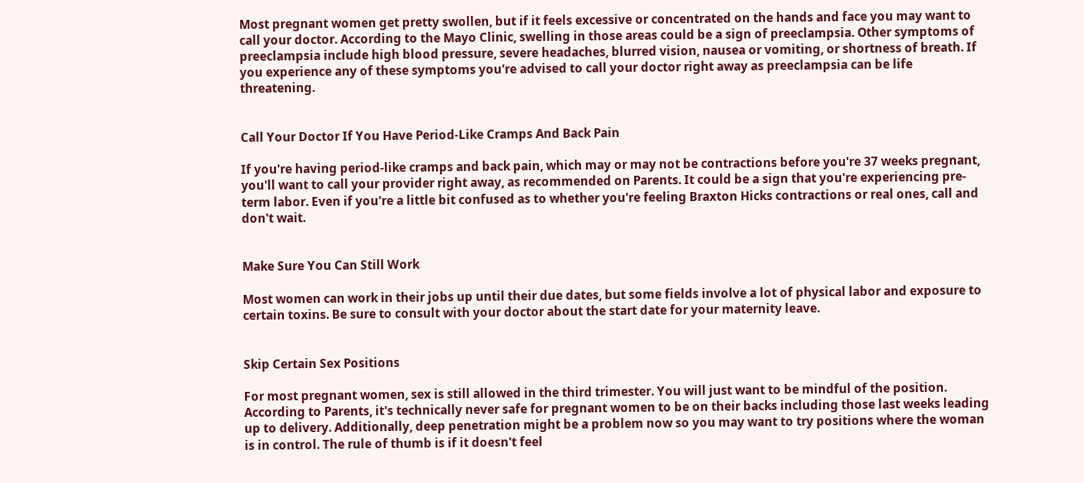Most pregnant women get pretty swollen, but if it feels excessive or concentrated on the hands and face you may want to call your doctor. According to the Mayo Clinic, swelling in those areas could be a sign of preeclampsia. Other symptoms of preeclampsia include high blood pressure, severe headaches, blurred vision, nausea or vomiting, or shortness of breath. If you experience any of these symptoms you're advised to call your doctor right away as preeclampsia can be life threatening.


Call Your Doctor If You Have Period-Like Cramps And Back Pain

If you're having period-like cramps and back pain, which may or may not be contractions before you're 37 weeks pregnant, you'll want to call your provider right away, as recommended on Parents. It could be a sign that you're experiencing pre-term labor. Even if you're a little bit confused as to whether you're feeling Braxton Hicks contractions or real ones, call and don't wait.


Make Sure You Can Still Work

Most women can work in their jobs up until their due dates, but some fields involve a lot of physical labor and exposure to certain toxins. Be sure to consult with your doctor about the start date for your maternity leave.


Skip Certain Sex Positions

For most pregnant women, sex is still allowed in the third trimester. You will just want to be mindful of the position. According to Parents, it's technically never safe for pregnant women to be on their backs including those last weeks leading up to delivery. Additionally, deep penetration might be a problem now so you may want to try positions where the woman is in control. The rule of thumb is if it doesn't feel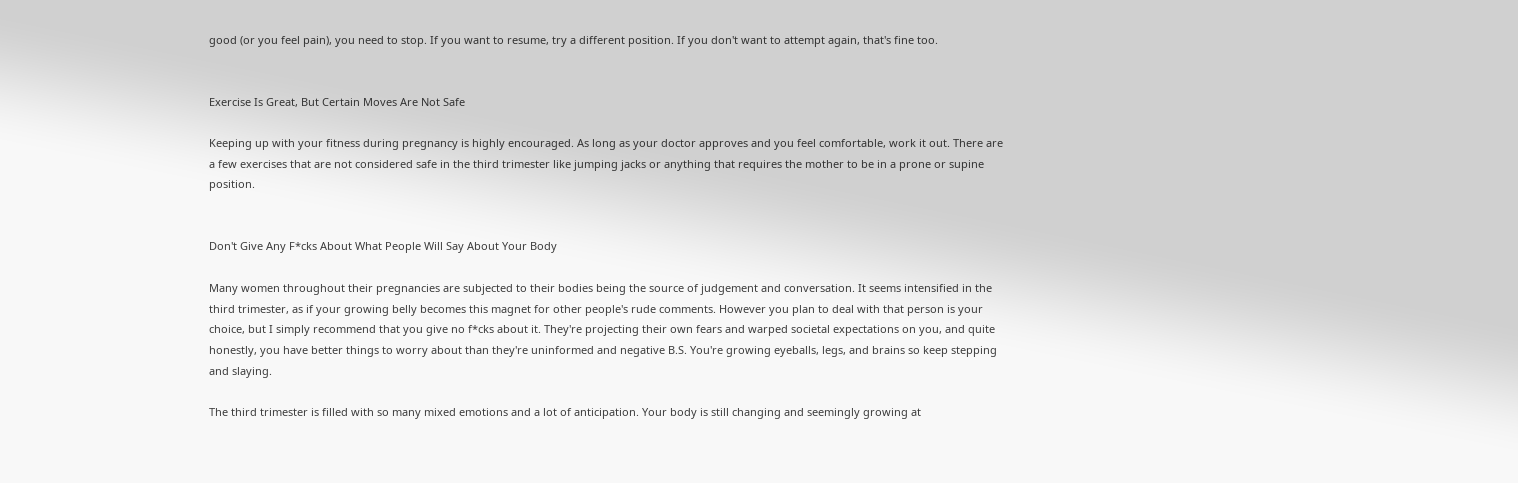good (or you feel pain), you need to stop. If you want to resume, try a different position. If you don't want to attempt again, that's fine too.


Exercise Is Great, But Certain Moves Are Not Safe

Keeping up with your fitness during pregnancy is highly encouraged. As long as your doctor approves and you feel comfortable, work it out. There are a few exercises that are not considered safe in the third trimester like jumping jacks or anything that requires the mother to be in a prone or supine position.


Don't Give Any F*cks About What People Will Say About Your Body

Many women throughout their pregnancies are subjected to their bodies being the source of judgement and conversation. It seems intensified in the third trimester, as if your growing belly becomes this magnet for other people's rude comments. However you plan to deal with that person is your choice, but I simply recommend that you give no f*cks about it. They're projecting their own fears and warped societal expectations on you, and quite honestly, you have better things to worry about than they're uninformed and negative B.S. You're growing eyeballs, legs, and brains so keep stepping and slaying.

The third trimester is filled with so many mixed emotions and a lot of anticipation. Your body is still changing and seemingly growing at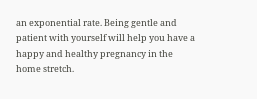an exponential rate. Being gentle and patient with yourself will help you have a happy and healthy pregnancy in the home stretch.